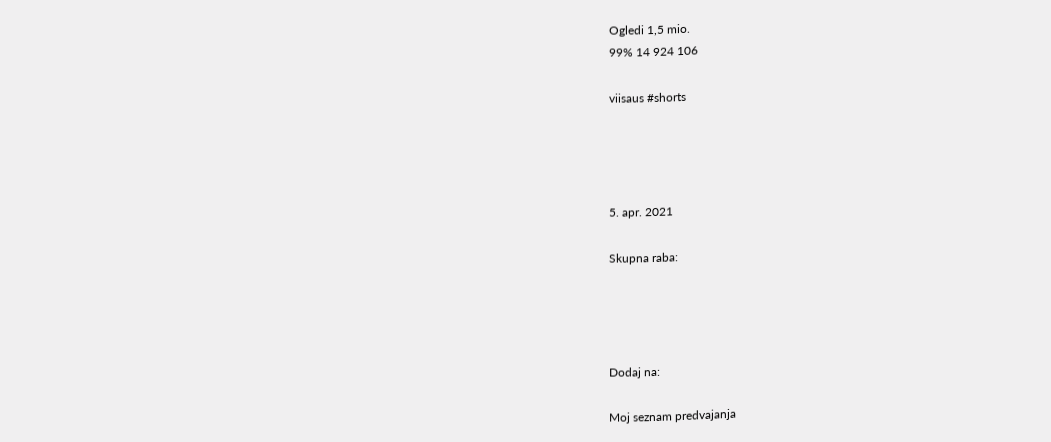Ogledi 1,5 mio.
99% 14 924 106

viisaus #shorts




5. apr. 2021

Skupna raba:




Dodaj na:

Moj seznam predvajanja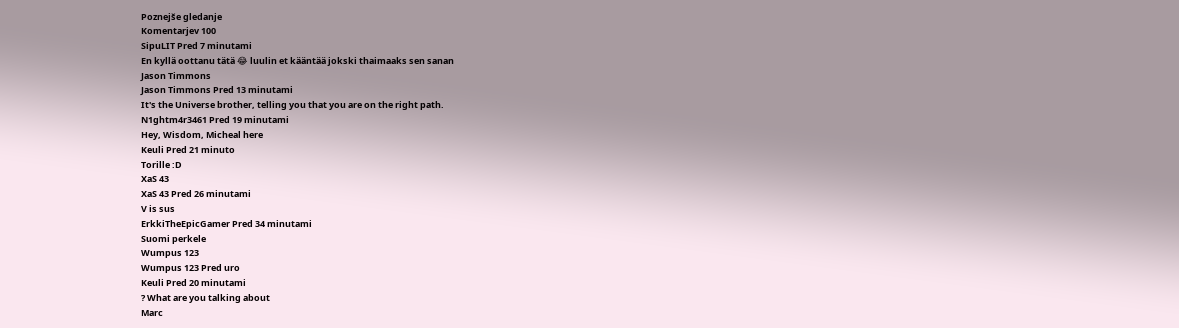Poznejše gledanje
Komentarjev 100
SipuLIT Pred 7 minutami
En kyllä oottanu tätä 😂 luulin et kääntää jokski thaimaaks sen sanan
Jason Timmons
Jason Timmons Pred 13 minutami
It's the Universe brother, telling you that you are on the right path.
N1ghtm4r3461 Pred 19 minutami
Hey, Wisdom, Micheal here
Keuli Pred 21 minuto
Torille :D
XaS 43
XaS 43 Pred 26 minutami
V is sus
ErkkiTheEpicGamer Pred 34 minutami
Suomi perkele
Wumpus 123
Wumpus 123 Pred uro
Keuli Pred 20 minutami
? What are you talking about
Marc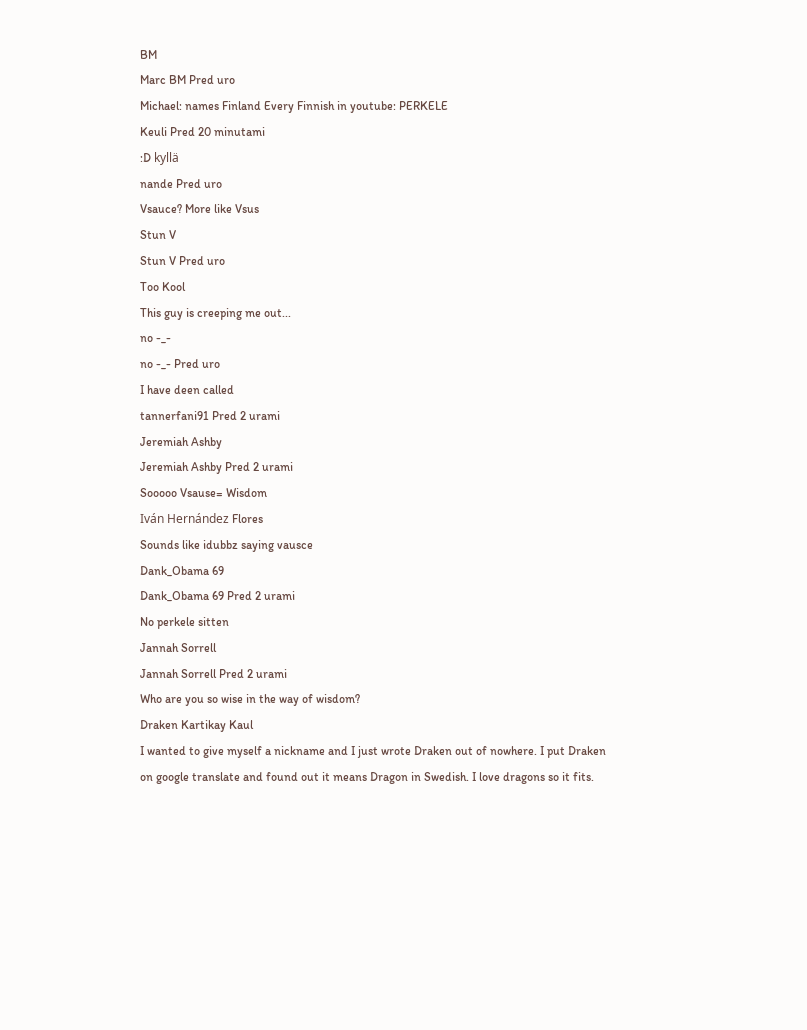BM
Marc BM Pred uro
Michael: names Finland Every Finnish in youtube: PERKELE
Keuli Pred 20 minutami
:D kyllä
nande Pred uro
Vsauce? More like Vsus
Stun V
Stun V Pred uro
Too Kool
This guy is creeping me out...
no -_-
no -_- Pred uro
I have deen called
tannerfani91 Pred 2 urami
Jeremiah Ashby
Jeremiah Ashby Pred 2 urami
Sooooo Vsause= Wisdom
Iván Hernández Flores
Sounds like idubbz saying vausce
Dank_Obama 69
Dank_Obama 69 Pred 2 urami
No perkele sitten
Jannah Sorrell
Jannah Sorrell Pred 2 urami
Who are you so wise in the way of wisdom?
Draken Kartikay Kaul
I wanted to give myself a nickname and I just wrote Draken out of nowhere. I put Draken on google translate and found out it means Dragon in Swedish. I love dragons so it fits.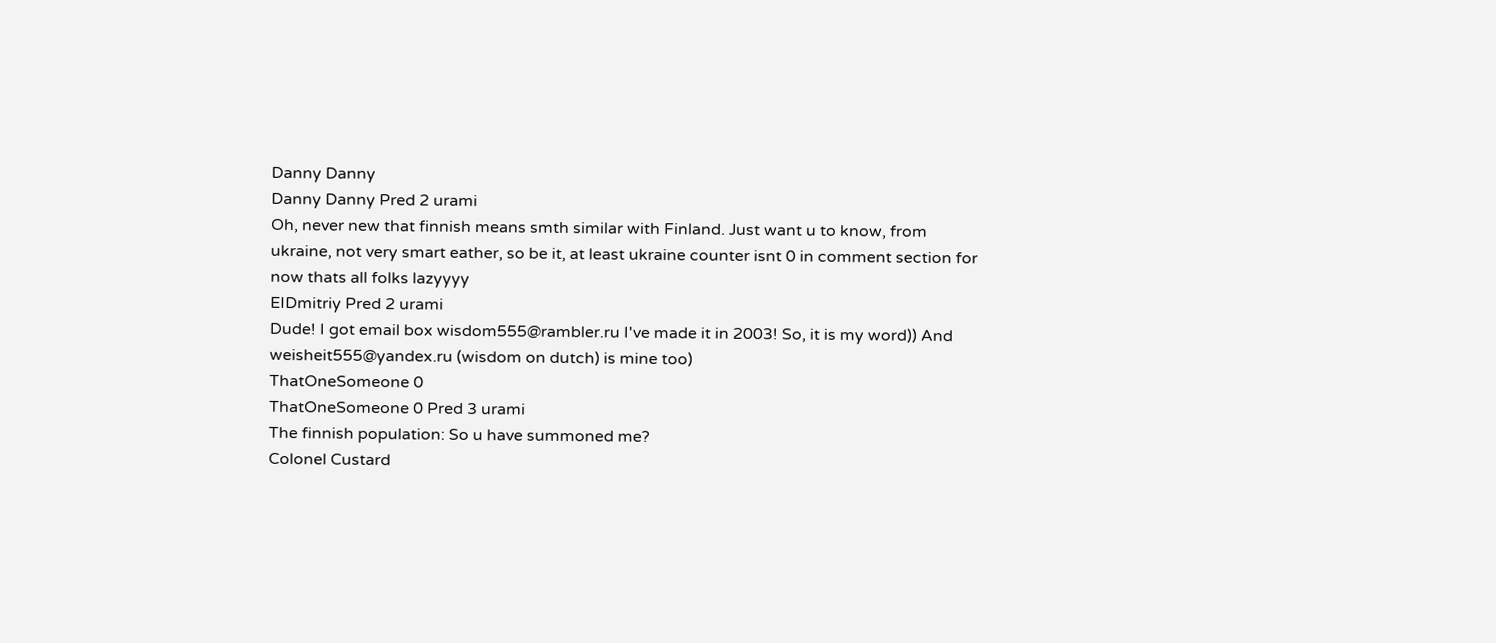Danny Danny
Danny Danny Pred 2 urami
Oh, never new that finnish means smth similar with Finland. Just want u to know, from ukraine, not very smart eather, so be it, at least ukraine counter isnt 0 in comment section for now thats all folks lazyyyy
EIDmitriy Pred 2 urami
Dude! I got email box wisdom555@rambler.ru I've made it in 2003! So, it is my word)) And weisheit555@yandex.ru (wisdom on dutch) is mine too)
ThatOneSomeone 0
ThatOneSomeone 0 Pred 3 urami
The finnish population: So u have summoned me?
Colonel Custard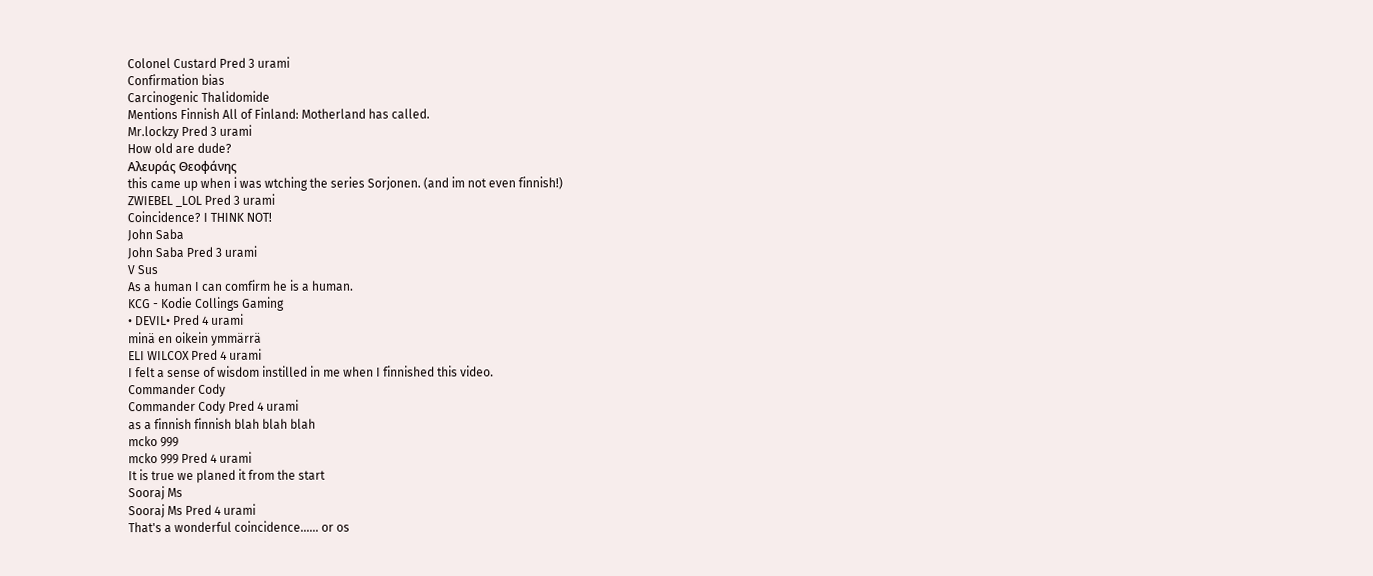Colonel Custard Pred 3 urami
Confirmation bias
Carcinogenic Thalidomide
Mentions Finnish All of Finland: Motherland has called.
Mr.lockzy Pred 3 urami
How old are dude?
Αλευράς Θεοφάνης
this came up when i was wtching the series Sorjonen. (and im not even finnish!)
ZWIEBEL _LOL Pred 3 urami
Coincidence? I THINK NOT!
John Saba
John Saba Pred 3 urami
V Sus
As a human I can comfirm he is a human.
KCG - Kodie Collings Gaming
• DEVIL• Pred 4 urami
minä en oikein ymmärrä
ELI WILCOX Pred 4 urami
I felt a sense of wisdom instilled in me when I finnished this video.
Commander Cody
Commander Cody Pred 4 urami
as a finnish finnish blah blah blah
mcko 999
mcko 999 Pred 4 urami
It is true we planed it from the start
Sooraj Ms
Sooraj Ms Pred 4 urami
That's a wonderful coincidence...... or os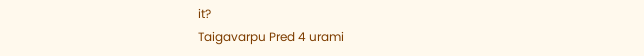it?
Taigavarpu Pred 4 urami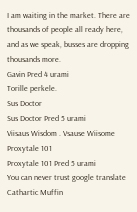I am waiting in the market. There are thousands of people all ready here, and as we speak, busses are dropping thousands more.
Gavin Pred 4 urami
Torille perkele.
Sus Doctor
Sus Doctor Pred 5 urami
Viisaus Wisdom . Vsause Wiisome
Proxytale 101
Proxytale 101 Pred 5 urami
You can never trust google translate
Cathartic Muffin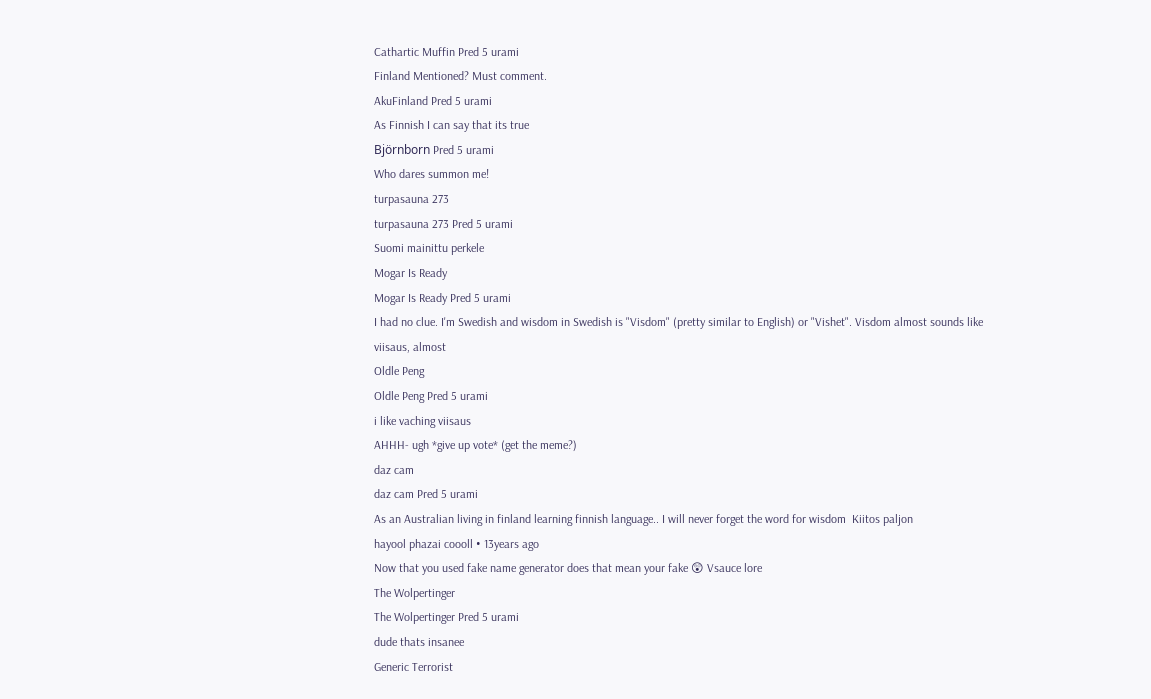Cathartic Muffin Pred 5 urami
Finland Mentioned? Must comment.
AkuFinland Pred 5 urami
As Finnish I can say that its true
Björnborn Pred 5 urami
Who dares summon me!
turpasauna 273
turpasauna 273 Pred 5 urami
Suomi mainittu perkele
Mogar Is Ready
Mogar Is Ready Pred 5 urami
I had no clue. I'm Swedish and wisdom in Swedish is "Visdom" (pretty similar to English) or "Vishet". Visdom almost sounds like viisaus, almost
Oldle Peng
Oldle Peng Pred 5 urami
i like vaching viisaus
AHHH- ugh *give up vote* (get the meme?)
daz cam
daz cam Pred 5 urami
As an Australian living in finland learning finnish language.. I will never forget the word for wisdom  Kiitos paljon
hayool phazai coooll • 13years ago
Now that you used fake name generator does that mean your fake 😲 Vsauce lore
The Wolpertinger
The Wolpertinger Pred 5 urami
dude thats insanee
Generic Terrorist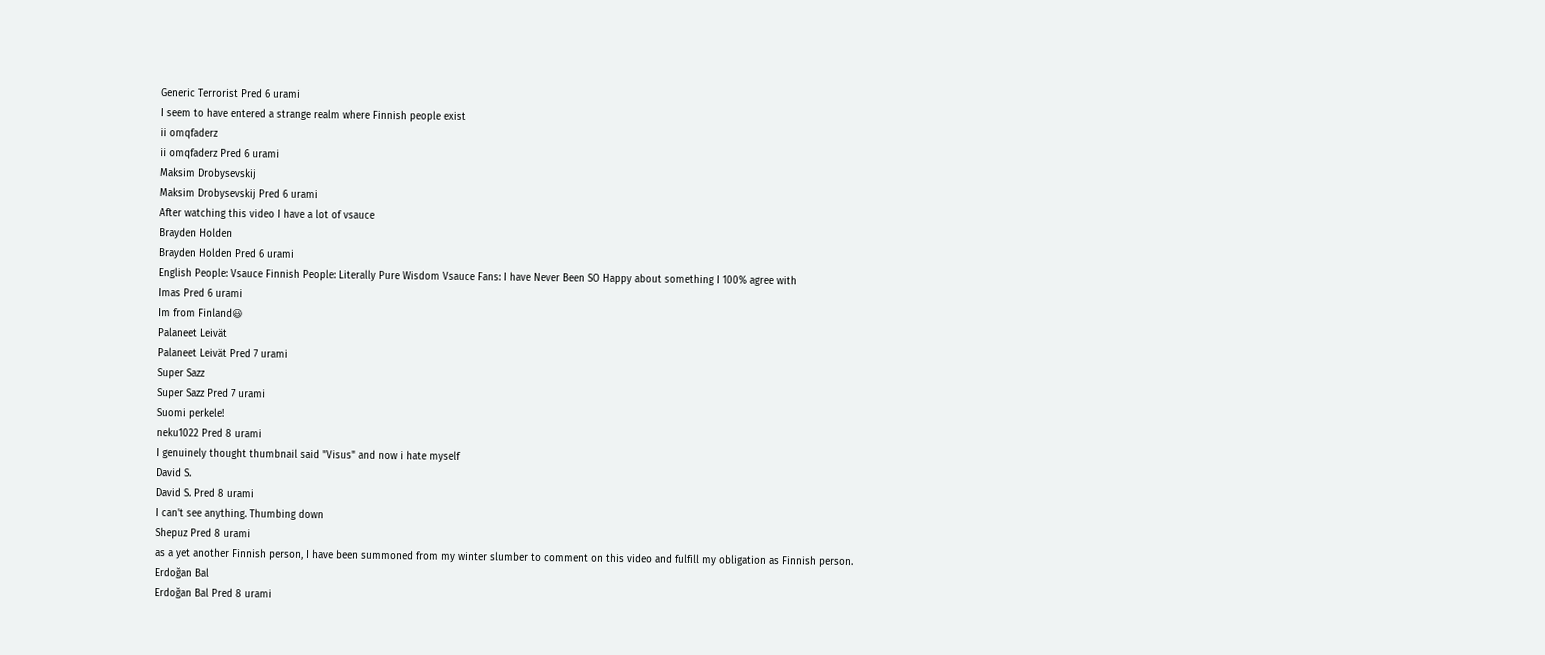Generic Terrorist Pred 6 urami
I seem to have entered a strange realm where Finnish people exist
ii omqfaderz
ii omqfaderz Pred 6 urami
Maksim Drobysevskij
Maksim Drobysevskij Pred 6 urami
After watching this video I have a lot of vsauce
Brayden Holden
Brayden Holden Pred 6 urami
English People: Vsauce Finnish People: Literally Pure Wisdom Vsauce Fans: I have Never Been SO Happy about something I 100% agree with
Imas Pred 6 urami
Im from Finland😃
Palaneet Leivät
Palaneet Leivät Pred 7 urami
Super Sazz
Super Sazz Pred 7 urami
Suomi perkele!
neku1022 Pred 8 urami
I genuinely thought thumbnail said "Visus" and now i hate myself
David S.
David S. Pred 8 urami
I can't see anything. Thumbing down
Shepuz Pred 8 urami
as a yet another Finnish person, I have been summoned from my winter slumber to comment on this video and fulfill my obligation as Finnish person.
Erdoğan Bal
Erdoğan Bal Pred 8 urami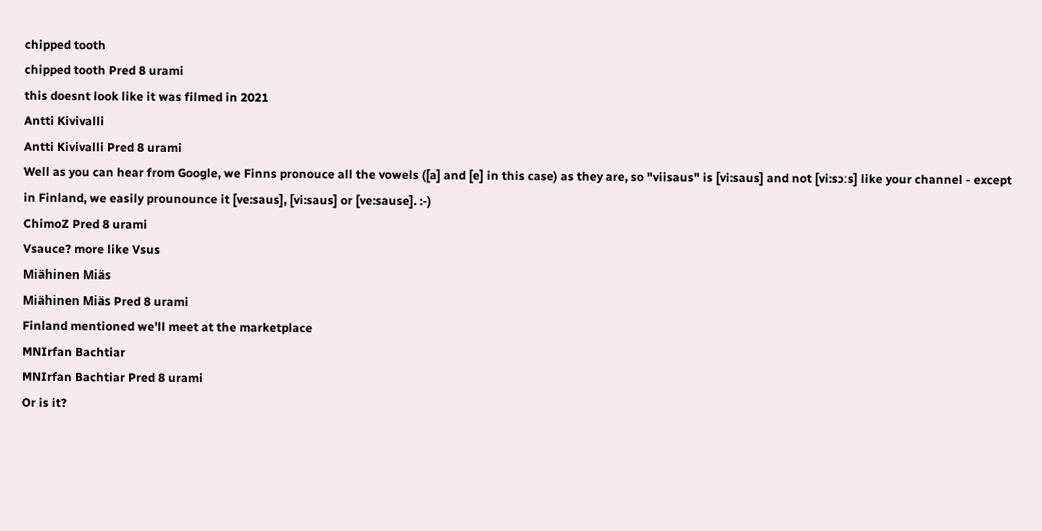chipped tooth
chipped tooth Pred 8 urami
this doesnt look like it was filmed in 2021
Antti Kivivalli
Antti Kivivalli Pred 8 urami
Well as you can hear from Google, we Finns pronouce all the vowels ([a] and [e] in this case) as they are, so "viisaus" is [vi:saus] and not [vi:sɔːs] like your channel - except in Finland, we easily prounounce it [ve:saus], [vi:saus] or [ve:sause]. :-)
ChimoZ Pred 8 urami
Vsauce? more like Vsus
Miähinen Miäs
Miähinen Miäs Pred 8 urami
Finland mentioned we'll meet at the marketplace
MNIrfan Bachtiar
MNIrfan Bachtiar Pred 8 urami
Or is it?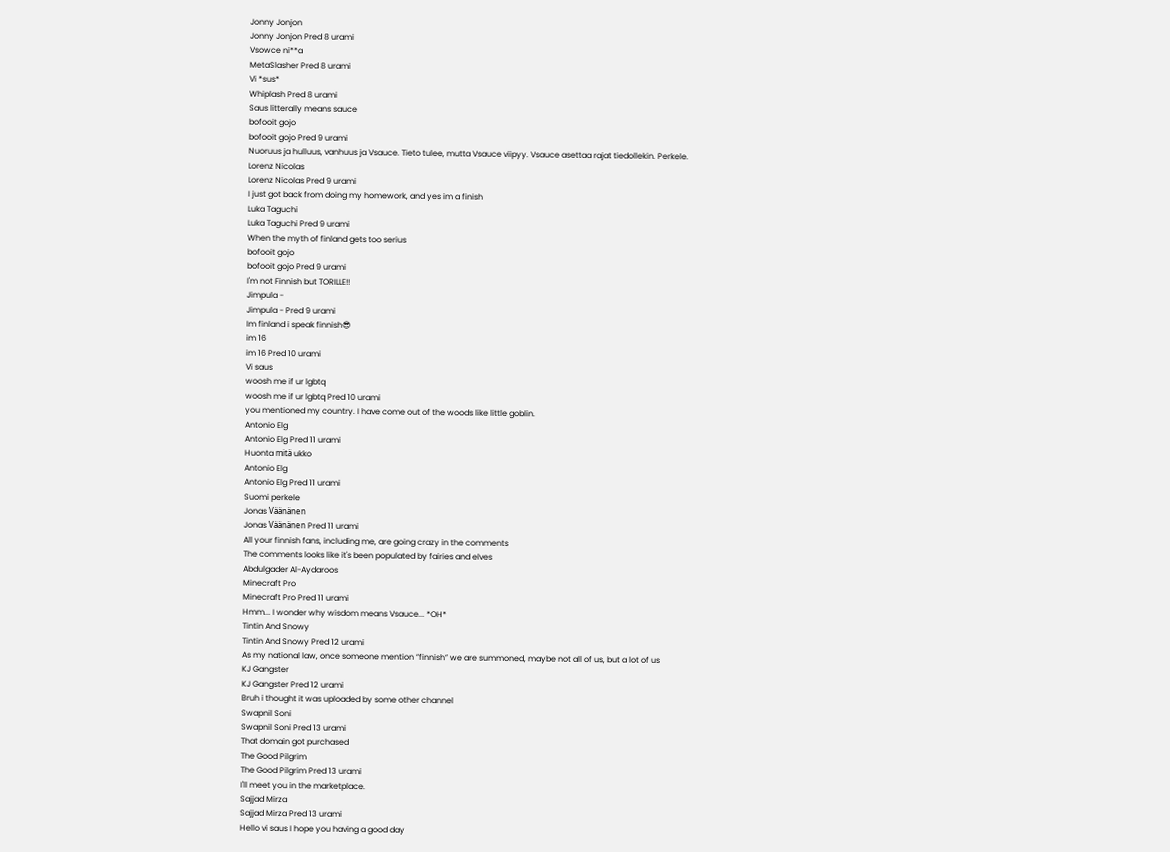Jonny Jonjon
Jonny Jonjon Pred 8 urami
Vsowce ni**a
MetaSlasher Pred 8 urami
Vi *sus*
Whiplash Pred 8 urami
Saus litterally means sauce
bofooit gojo
bofooit gojo Pred 9 urami
Nuoruus ja hulluus, vanhuus ja Vsauce. Tieto tulee, mutta Vsauce viipyy. Vsauce asettaa rajat tiedollekin. Perkele.
Lorenz Nicolas
Lorenz Nicolas Pred 9 urami
I just got back from doing my homework, and yes im a finish
Luka Taguchi
Luka Taguchi Pred 9 urami
When the myth of finland gets too serius
bofooit gojo
bofooit gojo Pred 9 urami
I'm not Finnish but TORILLE!!
Jimpula -
Jimpula - Pred 9 urami
Im finland i speak finnish😎
im 16
im 16 Pred 10 urami
Vi saus
woosh me if ur lgbtq
woosh me if ur lgbtq Pred 10 urami
you mentioned my country. I have come out of the woods like little goblin.
Antonio Elg
Antonio Elg Pred 11 urami
Huonta mitä ukko
Antonio Elg
Antonio Elg Pred 11 urami
Suomi perkele
Jonas Väänänen
Jonas Väänänen Pred 11 urami
All your finnish fans, including me, are going crazy in the comments
The comments looks like it's been populated by fairies and elves
Abdulgader Al-Aydaroos
Minecraft Pro
Minecraft Pro Pred 11 urami
Hmm... I wonder why wisdom means Vsauce... *OH*
Tintin And Snowy
Tintin And Snowy Pred 12 urami
As my national law, once someone mention ”finnish” we are summoned, maybe not all of us, but a lot of us
KJ Gangster
KJ Gangster Pred 12 urami
Bruh i thought it was uploaded by some other channel
Swapnil Soni
Swapnil Soni Pred 13 urami
That domain got purchased
The Good Pilgrim
The Good Pilgrim Pred 13 urami
I'll meet you in the marketplace.
Sajjad Mirza
Sajjad Mirza Pred 13 urami
Hello vi saus I hope you having a good day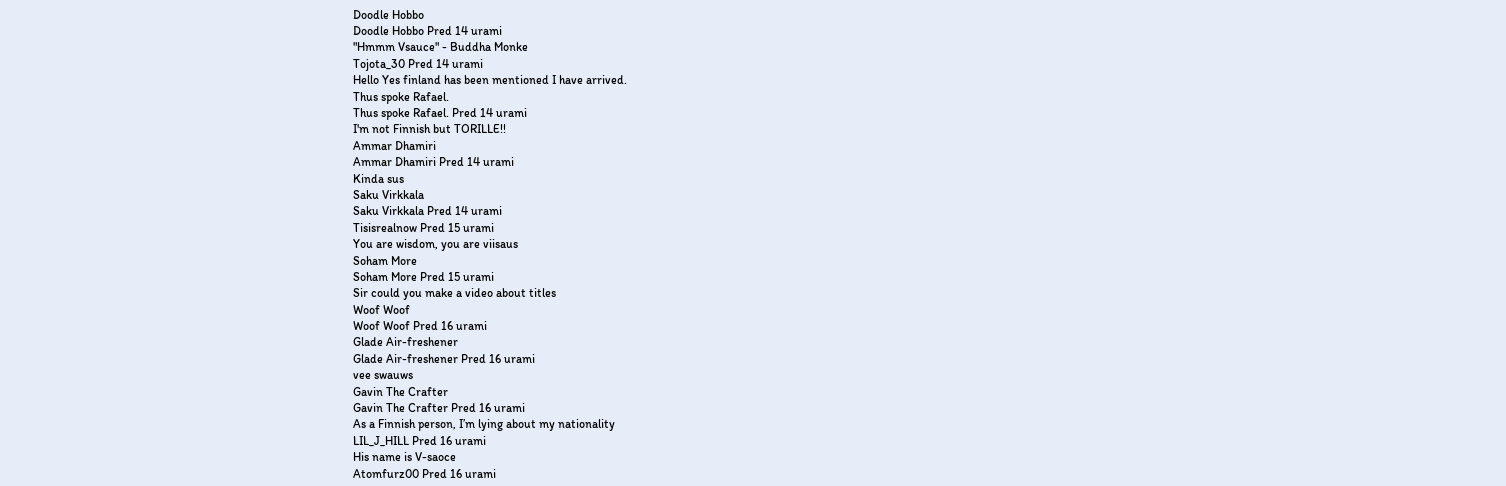Doodle Hobbo
Doodle Hobbo Pred 14 urami
"Hmmm Vsauce" - Buddha Monke
Tojota_30 Pred 14 urami
Hello Yes finland has been mentioned I have arrived.
Thus spoke Rafael.
Thus spoke Rafael. Pred 14 urami
I'm not Finnish but TORILLE!!
Ammar Dhamiri
Ammar Dhamiri Pred 14 urami
Kinda sus
Saku Virkkala
Saku Virkkala Pred 14 urami
Tisisrealnow Pred 15 urami
You are wisdom, you are viisaus
Soham More
Soham More Pred 15 urami
Sir could you make a video about titles
Woof Woof
Woof Woof Pred 16 urami
Glade Air-freshener
Glade Air-freshener Pred 16 urami
vee swauws
Gavin The Crafter
Gavin The Crafter Pred 16 urami
As a Finnish person, I’m lying about my nationality
LIL_J_HILL Pred 16 urami
His name is V-saoce
Atomfurz00 Pred 16 urami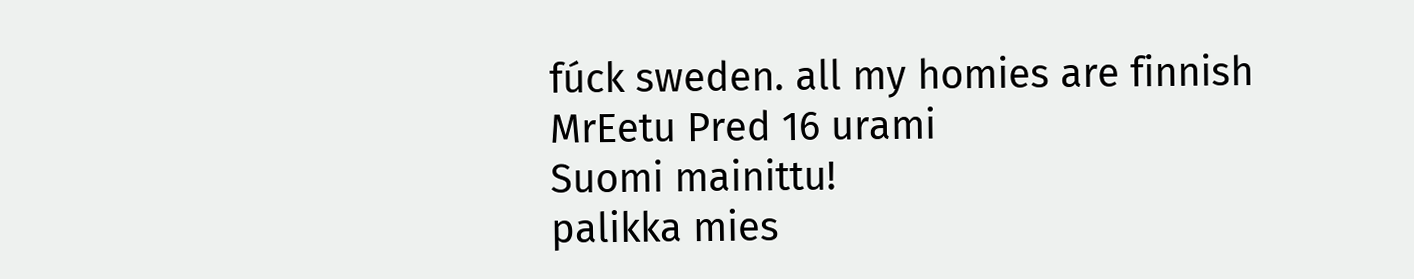fúck sweden. all my homies are finnish
MrEetu Pred 16 urami
Suomi mainittu!
palikka mies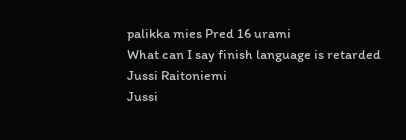palikka mies Pred 16 urami
What can I say finish language is retarded
Jussi Raitoniemi
Jussi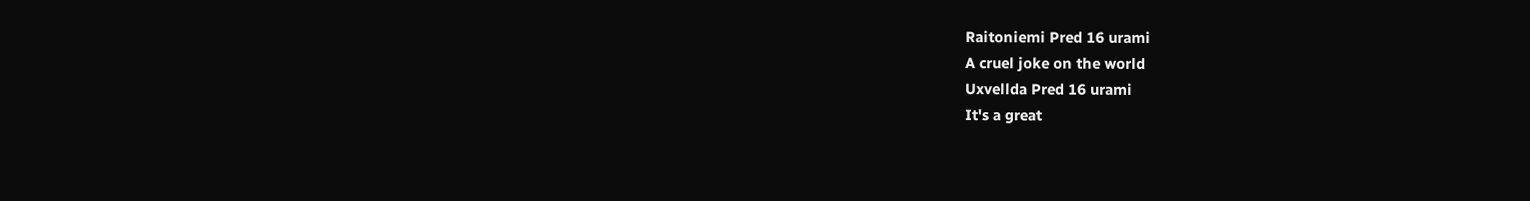Raitoniemi Pred 16 urami
A cruel joke on the world
Uxvellda Pred 16 urami
It's a great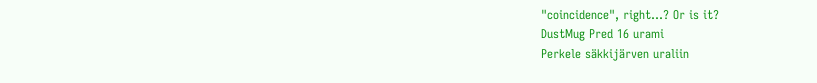"coincidence", right...? Or is it?
DustMug Pred 16 urami
Perkele säkkijärven uraliin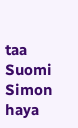taa Suomi Simon haya